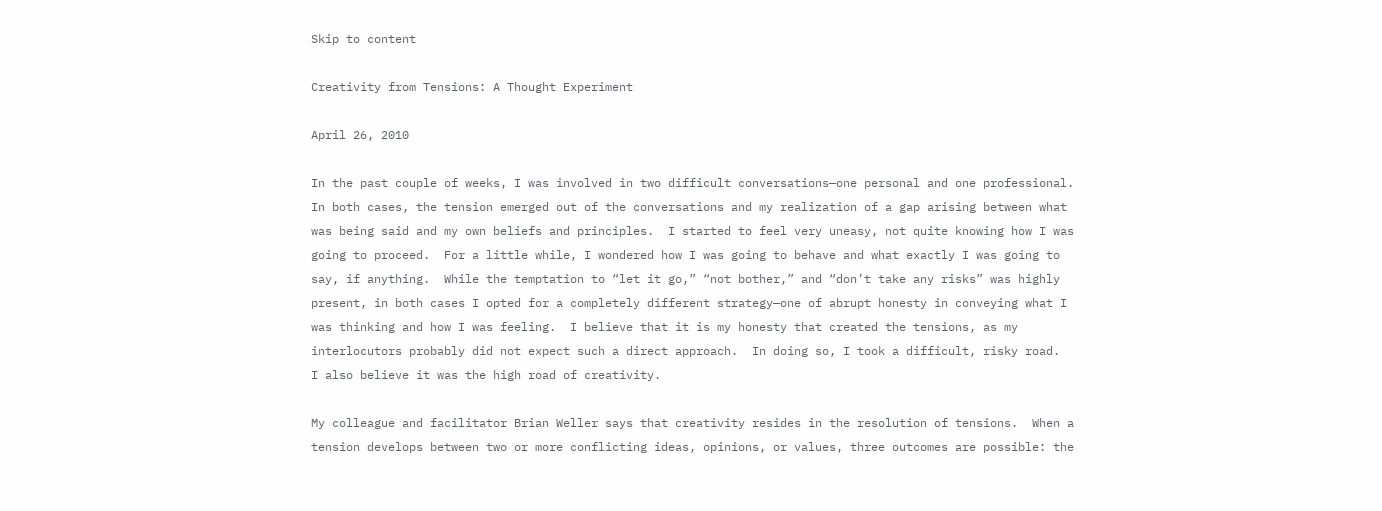Skip to content

Creativity from Tensions: A Thought Experiment

April 26, 2010

In the past couple of weeks, I was involved in two difficult conversations—one personal and one professional.  In both cases, the tension emerged out of the conversations and my realization of a gap arising between what was being said and my own beliefs and principles.  I started to feel very uneasy, not quite knowing how I was going to proceed.  For a little while, I wondered how I was going to behave and what exactly I was going to say, if anything.  While the temptation to “let it go,” “not bother,” and “don’t take any risks” was highly present, in both cases I opted for a completely different strategy—one of abrupt honesty in conveying what I was thinking and how I was feeling.  I believe that it is my honesty that created the tensions, as my interlocutors probably did not expect such a direct approach.  In doing so, I took a difficult, risky road.  I also believe it was the high road of creativity.

My colleague and facilitator Brian Weller says that creativity resides in the resolution of tensions.  When a tension develops between two or more conflicting ideas, opinions, or values, three outcomes are possible: the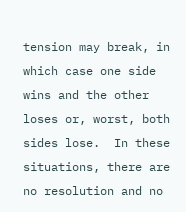tension may break, in which case one side wins and the other loses or, worst, both sides lose.  In these situations, there are no resolution and no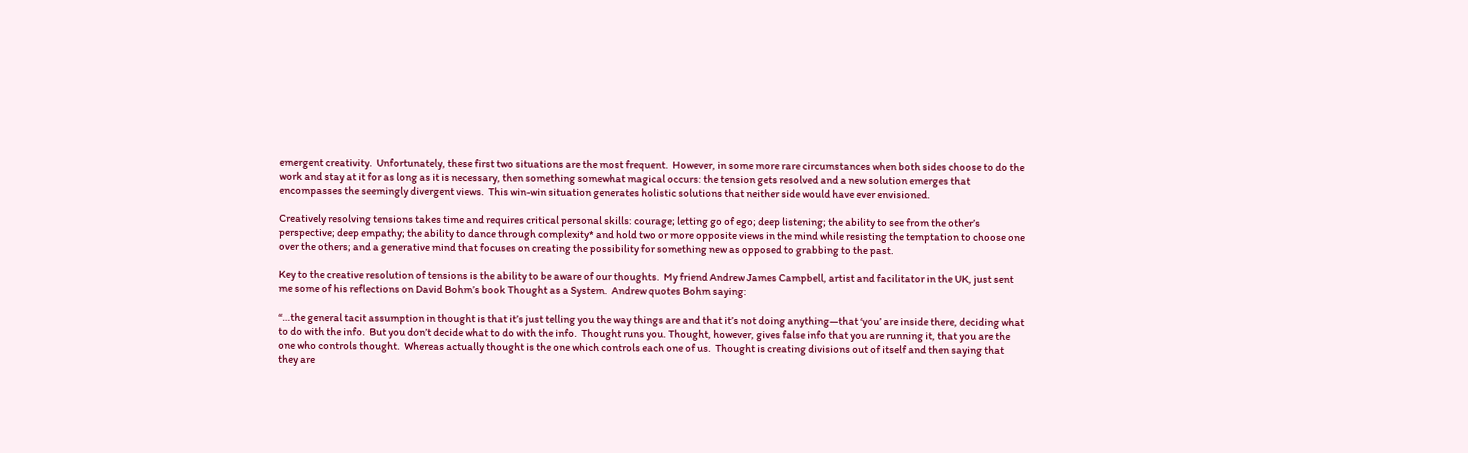emergent creativity.  Unfortunately, these first two situations are the most frequent.  However, in some more rare circumstances when both sides choose to do the work and stay at it for as long as it is necessary, then something somewhat magical occurs: the tension gets resolved and a new solution emerges that encompasses the seemingly divergent views.  This win-win situation generates holistic solutions that neither side would have ever envisioned.

Creatively resolving tensions takes time and requires critical personal skills: courage; letting go of ego; deep listening; the ability to see from the other’s perspective; deep empathy; the ability to dance through complexity* and hold two or more opposite views in the mind while resisting the temptation to choose one over the others; and a generative mind that focuses on creating the possibility for something new as opposed to grabbing to the past.

Key to the creative resolution of tensions is the ability to be aware of our thoughts.  My friend Andrew James Campbell, artist and facilitator in the UK, just sent me some of his reflections on David Bohm’s book Thought as a System.  Andrew quotes Bohm saying:

“…the general tacit assumption in thought is that it’s just telling you the way things are and that it’s not doing anything—that ‘you’ are inside there, deciding what to do with the info.  But you don’t decide what to do with the info.  Thought runs you. Thought, however, gives false info that you are running it, that you are the one who controls thought.  Whereas actually thought is the one which controls each one of us.  Thought is creating divisions out of itself and then saying that they are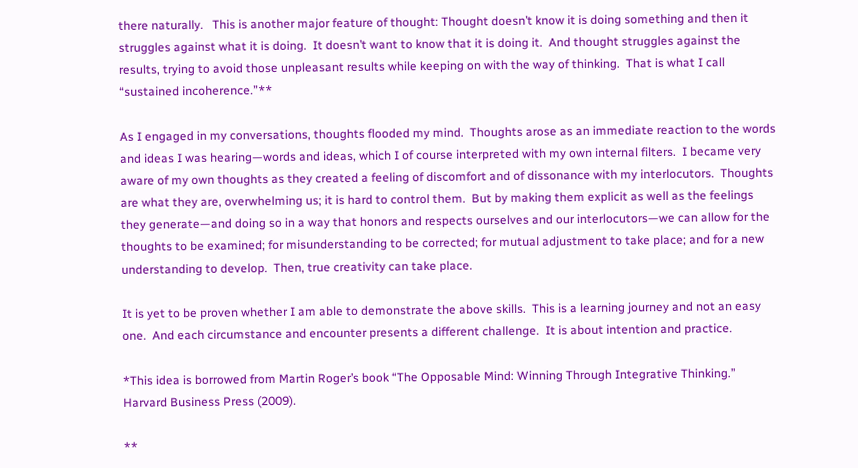there naturally.   This is another major feature of thought: Thought doesn’t know it is doing something and then it struggles against what it is doing.  It doesn’t want to know that it is doing it.  And thought struggles against the results, trying to avoid those unpleasant results while keeping on with the way of thinking.  That is what I call “sustained incoherence.”**

As I engaged in my conversations, thoughts flooded my mind.  Thoughts arose as an immediate reaction to the words and ideas I was hearing—words and ideas, which I of course interpreted with my own internal filters.  I became very aware of my own thoughts as they created a feeling of discomfort and of dissonance with my interlocutors.  Thoughts are what they are, overwhelming us; it is hard to control them.  But by making them explicit as well as the feelings they generate—and doing so in a way that honors and respects ourselves and our interlocutors—we can allow for the thoughts to be examined; for misunderstanding to be corrected; for mutual adjustment to take place; and for a new understanding to develop.  Then, true creativity can take place.

It is yet to be proven whether I am able to demonstrate the above skills.  This is a learning journey and not an easy one.  And each circumstance and encounter presents a different challenge.  It is about intention and practice.

*This idea is borrowed from Martin Roger’s book “The Opposable Mind: Winning Through Integrative Thinking.” Harvard Business Press (2009).

**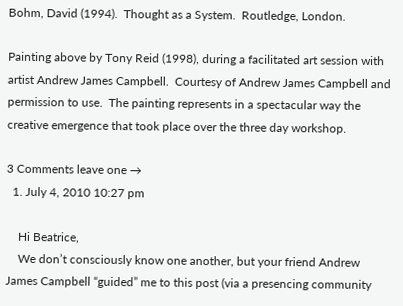Bohm, David (1994).  Thought as a System.  Routledge, London.

Painting above by Tony Reid (1998), during a facilitated art session with artist Andrew James Campbell.  Courtesy of Andrew James Campbell and permission to use.  The painting represents in a spectacular way the creative emergence that took place over the three day workshop.

3 Comments leave one →
  1. July 4, 2010 10:27 pm

    Hi Beatrice,
    We don’t consciously know one another, but your friend Andrew James Campbell “guided” me to this post (via a presencing community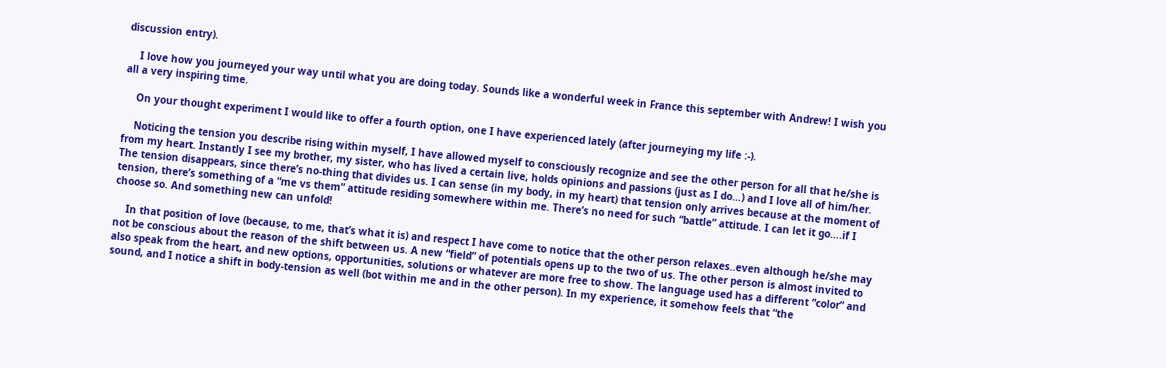discussion entry).

    I love how you journeyed your way until what you are doing today. Sounds like a wonderful week in France this september with Andrew! I wish you all a very inspiring time.

    On your thought experiment I would like to offer a fourth option, one I have experienced lately (after journeying my life :-).

    Noticing the tension you describe rising within myself, I have allowed myself to consciously recognize and see the other person for all that he/she is from my heart. Instantly I see my brother, my sister, who has lived a certain live, holds opinions and passions (just as I do…) and I love all of him/her. The tension disappears, since there’s no-thing that divides us. I can sense (in my body, in my heart) that tension only arrives because at the moment of tension, there’s something of a “me vs them” attitude residing somewhere within me. There’s no need for such “battle” attitude. I can let it go….if I choose so. And something new can unfold!

    In that position of love (because, to me, that’s what it is) and respect I have come to notice that the other person relaxes..even although he/she may not be conscious about the reason of the shift between us. A new “field” of potentials opens up to the two of us. The other person is almost invited to also speak from the heart, and new options, opportunities, solutions or whatever are more free to show. The language used has a different “color” and sound, and I notice a shift in body-tension as well (bot within me and in the other person). In my experience, it somehow feels that “the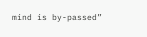mind is by-passed”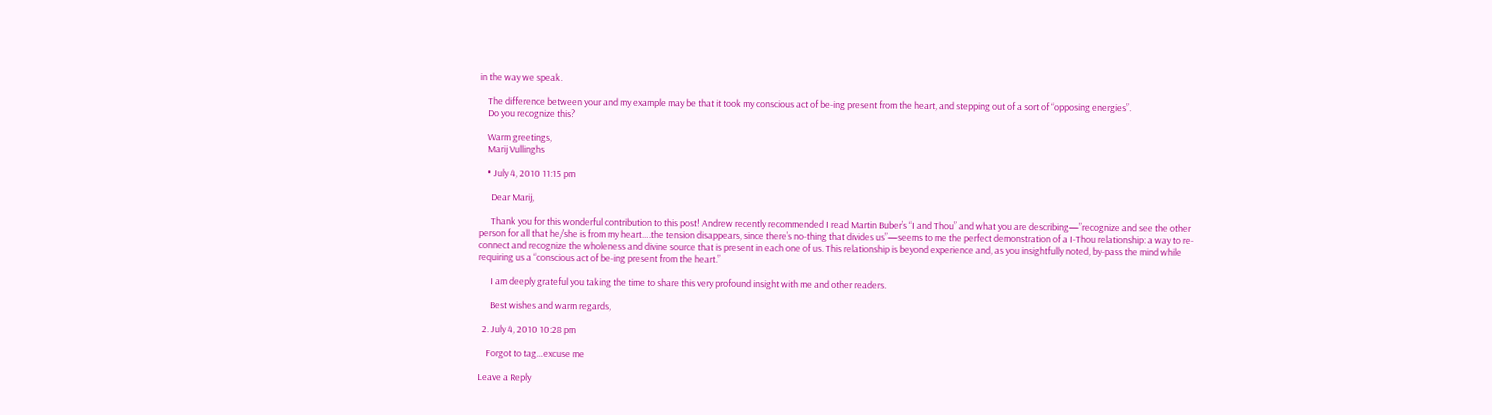in the way we speak.

    The difference between your and my example may be that it took my conscious act of be-ing present from the heart, and stepping out of a sort of “opposing energies”.
    Do you recognize this?

    Warm greetings,
    Marij Vullinghs

    • July 4, 2010 11:15 pm

      Dear Marij,

      Thank you for this wonderful contribution to this post! Andrew recently recommended I read Martin Buber’s “I and Thou” and what you are describing—”recognize and see the other person for all that he/she is from my heart….the tension disappears, since there’s no-thing that divides us”—seems to me the perfect demonstration of a I-Thou relationship: a way to re-connect and recognize the wholeness and divine source that is present in each one of us. This relationship is beyond experience and, as you insightfully noted, by-pass the mind while requiring us a “conscious act of be-ing present from the heart.”

      I am deeply grateful you taking the time to share this very profound insight with me and other readers.

      Best wishes and warm regards,

  2. July 4, 2010 10:28 pm

    Forgot to tag…excuse me

Leave a Reply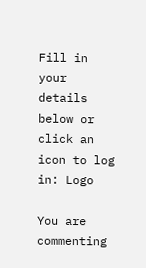Fill in your details below or click an icon to log in: Logo

You are commenting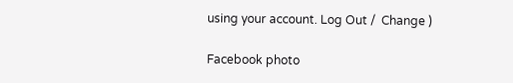using your account. Log Out /  Change )

Facebook photo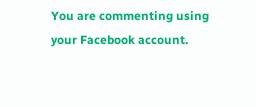You are commenting using your Facebook account.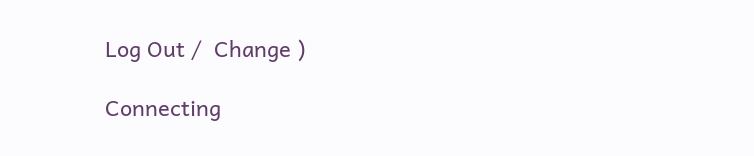Log Out /  Change )

Connecting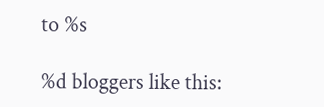to %s

%d bloggers like this: